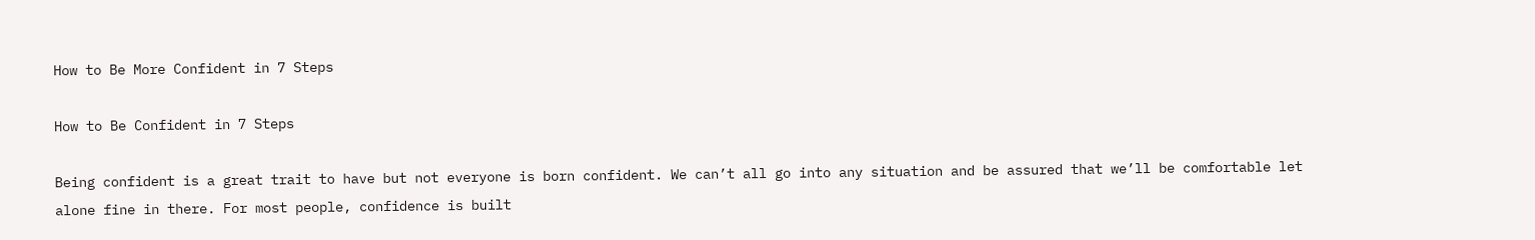How to Be More Confident in 7 Steps

How to Be Confident in 7 Steps

Being confident is a great trait to have but not everyone is born confident. We can’t all go into any situation and be assured that we’ll be comfortable let alone fine in there. For most people, confidence is built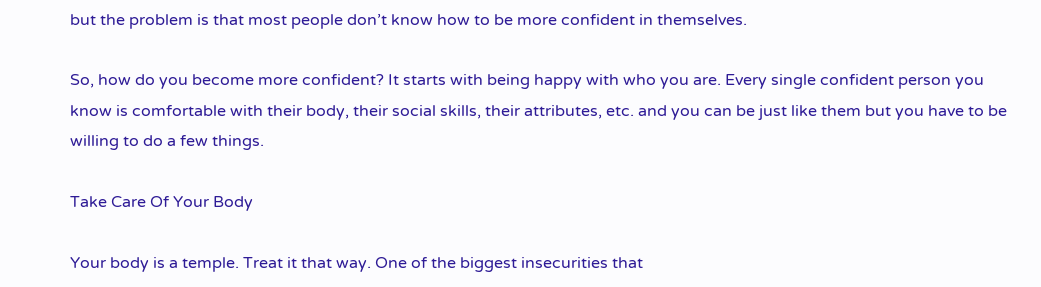but the problem is that most people don’t know how to be more confident in themselves.

So, how do you become more confident? It starts with being happy with who you are. Every single confident person you know is comfortable with their body, their social skills, their attributes, etc. and you can be just like them but you have to be willing to do a few things.

Take Care Of Your Body

Your body is a temple. Treat it that way. One of the biggest insecurities that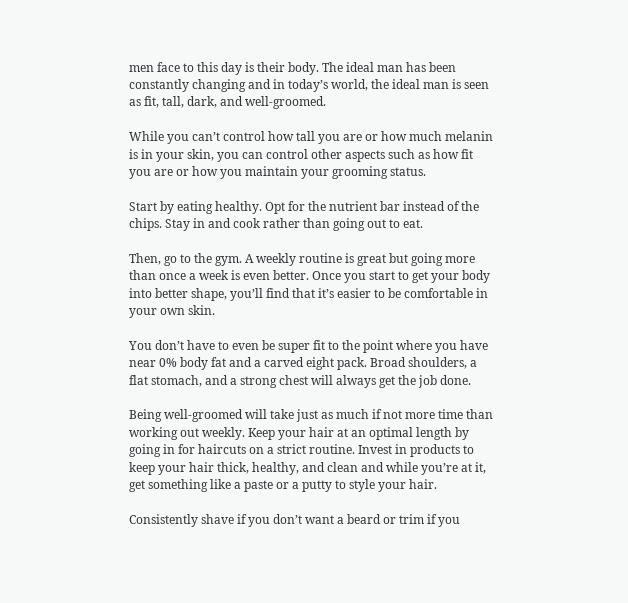men face to this day is their body. The ideal man has been constantly changing and in today’s world, the ideal man is seen as fit, tall, dark, and well-groomed.

While you can’t control how tall you are or how much melanin is in your skin, you can control other aspects such as how fit you are or how you maintain your grooming status.

Start by eating healthy. Opt for the nutrient bar instead of the chips. Stay in and cook rather than going out to eat.

Then, go to the gym. A weekly routine is great but going more than once a week is even better. Once you start to get your body into better shape, you’ll find that it’s easier to be comfortable in your own skin.

You don’t have to even be super fit to the point where you have near 0% body fat and a carved eight pack. Broad shoulders, a flat stomach, and a strong chest will always get the job done.

Being well-groomed will take just as much if not more time than working out weekly. Keep your hair at an optimal length by going in for haircuts on a strict routine. Invest in products to keep your hair thick, healthy, and clean and while you’re at it, get something like a paste or a putty to style your hair.

Consistently shave if you don’t want a beard or trim if you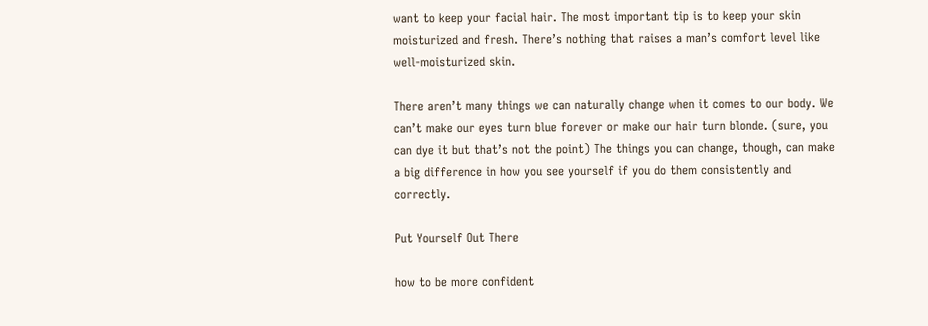want to keep your facial hair. The most important tip is to keep your skin moisturized and fresh. There’s nothing that raises a man’s comfort level like well-moisturized skin.

There aren’t many things we can naturally change when it comes to our body. We can’t make our eyes turn blue forever or make our hair turn blonde. (sure, you can dye it but that’s not the point) The things you can change, though, can make a big difference in how you see yourself if you do them consistently and correctly.

Put Yourself Out There

how to be more confident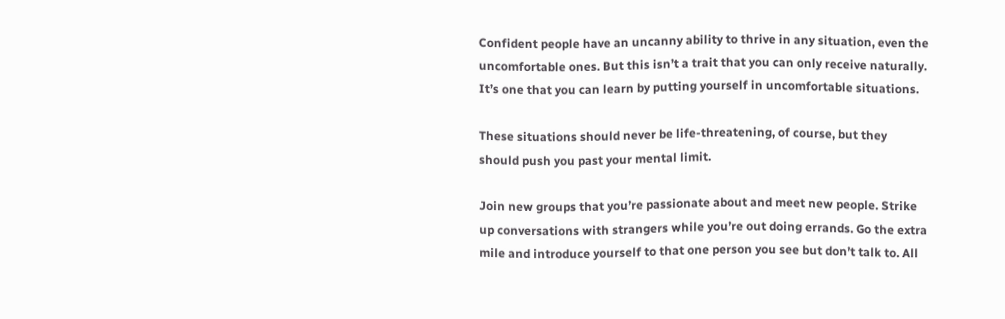Confident people have an uncanny ability to thrive in any situation, even the uncomfortable ones. But this isn’t a trait that you can only receive naturally. It’s one that you can learn by putting yourself in uncomfortable situations.

These situations should never be life-threatening, of course, but they should push you past your mental limit.

Join new groups that you’re passionate about and meet new people. Strike up conversations with strangers while you’re out doing errands. Go the extra mile and introduce yourself to that one person you see but don’t talk to. All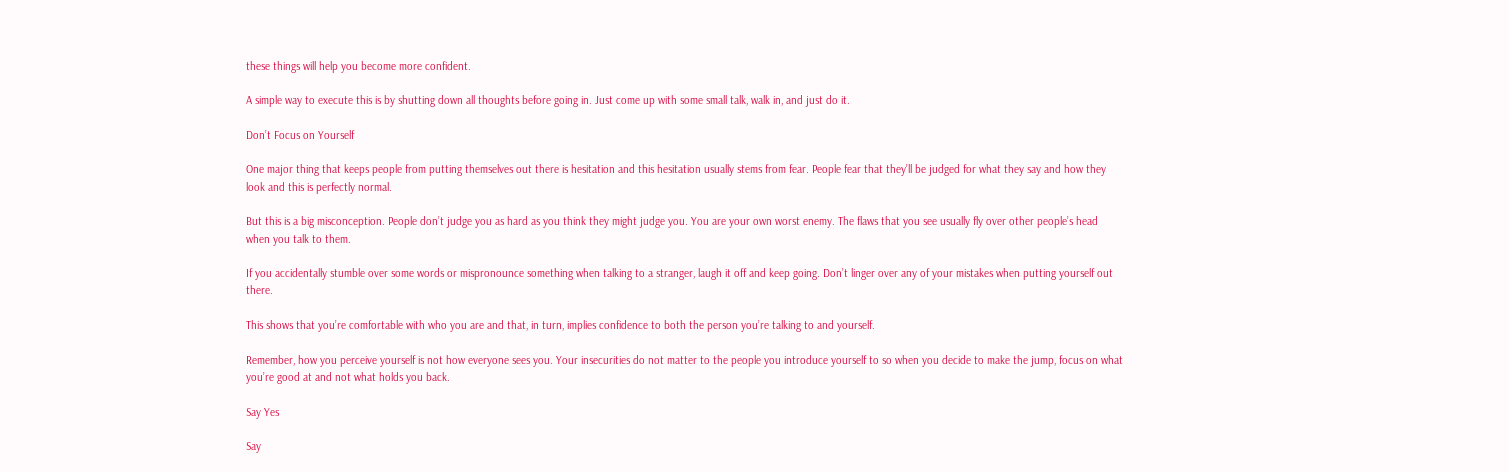these things will help you become more confident.

A simple way to execute this is by shutting down all thoughts before going in. Just come up with some small talk, walk in, and just do it.

Don’t Focus on Yourself

One major thing that keeps people from putting themselves out there is hesitation and this hesitation usually stems from fear. People fear that they’ll be judged for what they say and how they look and this is perfectly normal.

But this is a big misconception. People don’t judge you as hard as you think they might judge you. You are your own worst enemy. The flaws that you see usually fly over other people’s head when you talk to them.

If you accidentally stumble over some words or mispronounce something when talking to a stranger, laugh it off and keep going. Don’t linger over any of your mistakes when putting yourself out there.

This shows that you’re comfortable with who you are and that, in turn, implies confidence to both the person you’re talking to and yourself.

Remember, how you perceive yourself is not how everyone sees you. Your insecurities do not matter to the people you introduce yourself to so when you decide to make the jump, focus on what you’re good at and not what holds you back.

Say Yes

Say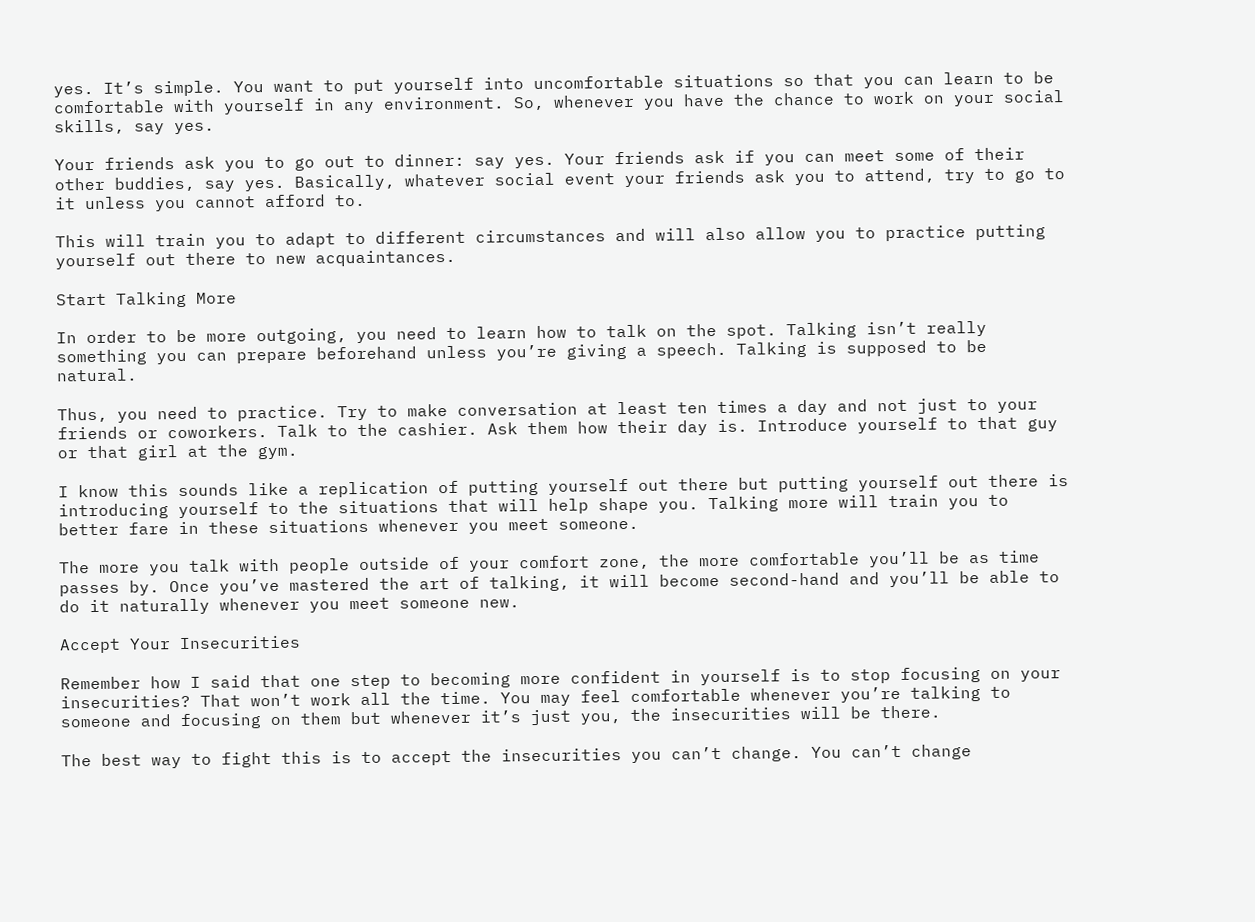yes. It’s simple. You want to put yourself into uncomfortable situations so that you can learn to be comfortable with yourself in any environment. So, whenever you have the chance to work on your social skills, say yes.

Your friends ask you to go out to dinner: say yes. Your friends ask if you can meet some of their other buddies, say yes. Basically, whatever social event your friends ask you to attend, try to go to it unless you cannot afford to.

This will train you to adapt to different circumstances and will also allow you to practice putting yourself out there to new acquaintances.

Start Talking More

In order to be more outgoing, you need to learn how to talk on the spot. Talking isn’t really something you can prepare beforehand unless you’re giving a speech. Talking is supposed to be natural.

Thus, you need to practice. Try to make conversation at least ten times a day and not just to your friends or coworkers. Talk to the cashier. Ask them how their day is. Introduce yourself to that guy or that girl at the gym.

I know this sounds like a replication of putting yourself out there but putting yourself out there is introducing yourself to the situations that will help shape you. Talking more will train you to better fare in these situations whenever you meet someone.

The more you talk with people outside of your comfort zone, the more comfortable you’ll be as time passes by. Once you’ve mastered the art of talking, it will become second-hand and you’ll be able to do it naturally whenever you meet someone new.

Accept Your Insecurities

Remember how I said that one step to becoming more confident in yourself is to stop focusing on your insecurities? That won’t work all the time. You may feel comfortable whenever you’re talking to someone and focusing on them but whenever it’s just you, the insecurities will be there.

The best way to fight this is to accept the insecurities you can’t change. You can’t change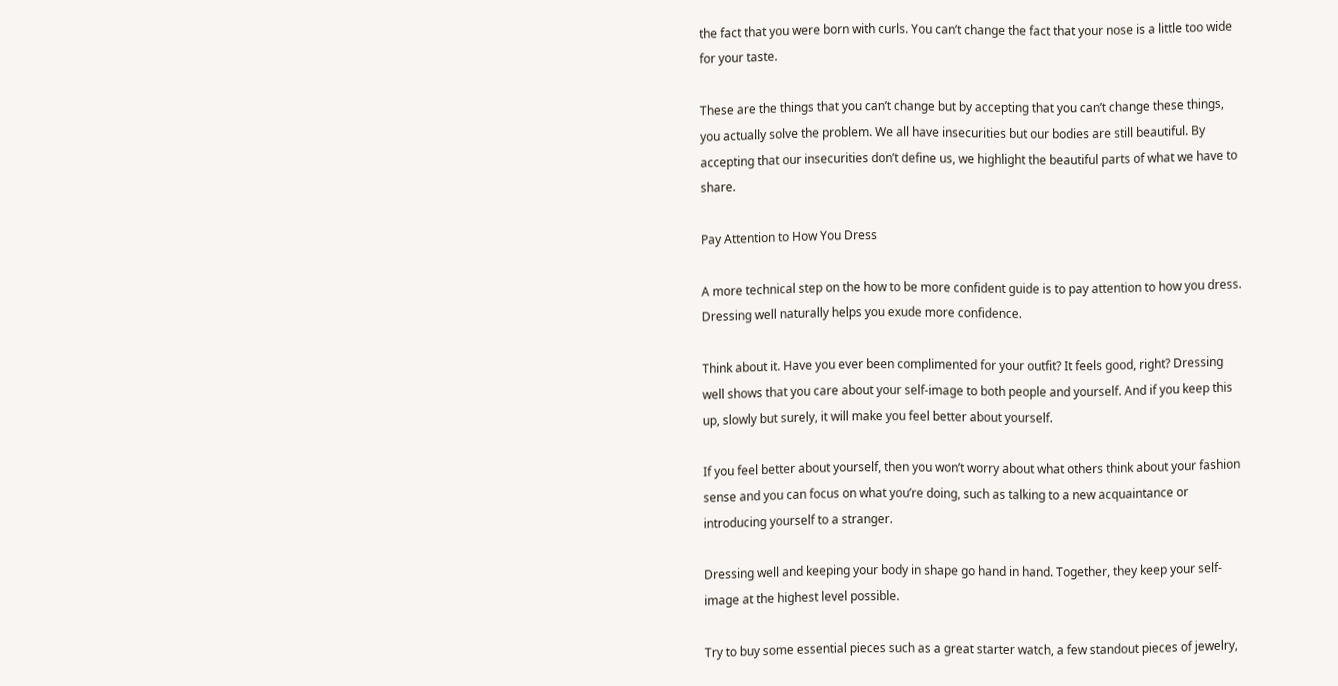the fact that you were born with curls. You can’t change the fact that your nose is a little too wide for your taste.

These are the things that you can’t change but by accepting that you can’t change these things, you actually solve the problem. We all have insecurities but our bodies are still beautiful. By accepting that our insecurities don’t define us, we highlight the beautiful parts of what we have to share.

Pay Attention to How You Dress

A more technical step on the how to be more confident guide is to pay attention to how you dress. Dressing well naturally helps you exude more confidence.

Think about it. Have you ever been complimented for your outfit? It feels good, right? Dressing well shows that you care about your self-image to both people and yourself. And if you keep this up, slowly but surely, it will make you feel better about yourself.

If you feel better about yourself, then you won’t worry about what others think about your fashion sense and you can focus on what you’re doing, such as talking to a new acquaintance or introducing yourself to a stranger.

Dressing well and keeping your body in shape go hand in hand. Together, they keep your self-image at the highest level possible.

Try to buy some essential pieces such as a great starter watch, a few standout pieces of jewelry,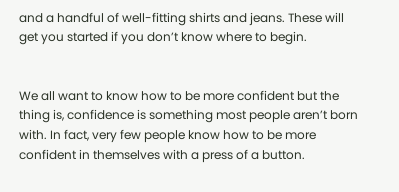and a handful of well-fitting shirts and jeans. These will get you started if you don’t know where to begin.


We all want to know how to be more confident but the thing is, confidence is something most people aren’t born with. In fact, very few people know how to be more confident in themselves with a press of a button.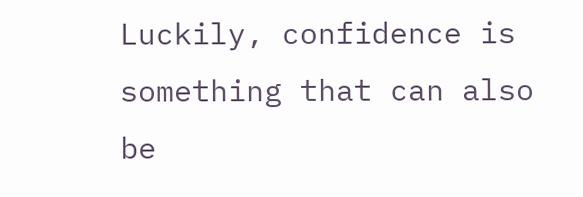Luckily, confidence is something that can also be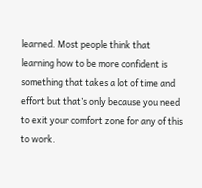learned. Most people think that learning how to be more confident is something that takes a lot of time and effort but that’s only because you need to exit your comfort zone for any of this to work.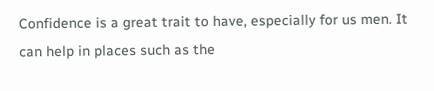Confidence is a great trait to have, especially for us men. It can help in places such as the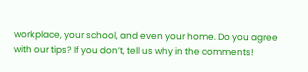workplace, your school, and even your home. Do you agree with our tips? If you don’t, tell us why in the comments!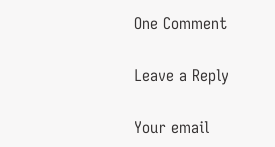One Comment

Leave a Reply

Your email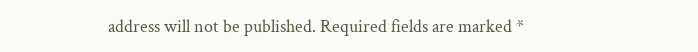address will not be published. Required fields are marked *